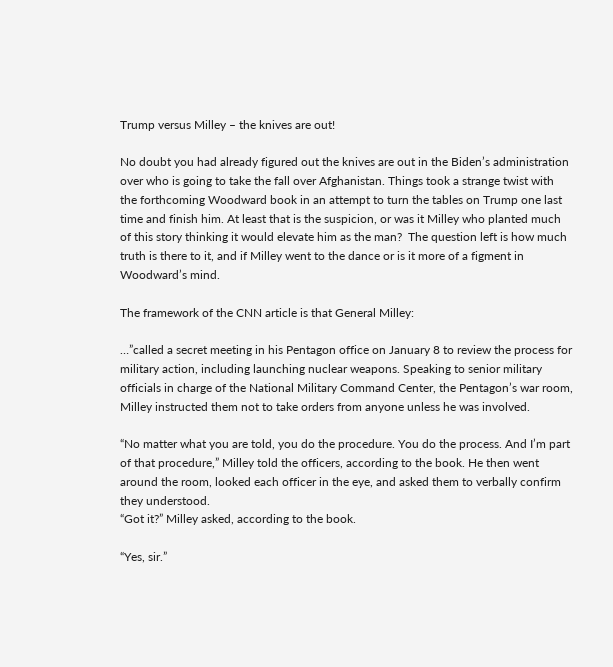Trump versus Milley – the knives are out!

No doubt you had already figured out the knives are out in the Biden’s administration over who is going to take the fall over Afghanistan. Things took a strange twist with the forthcoming Woodward book in an attempt to turn the tables on Trump one last time and finish him. At least that is the suspicion, or was it Milley who planted much of this story thinking it would elevate him as the man?  The question left is how much truth is there to it, and if Milley went to the dance or is it more of a figment in Woodward’s mind.

The framework of the CNN article is that General Milley:

…”called a secret meeting in his Pentagon office on January 8 to review the process for military action, including launching nuclear weapons. Speaking to senior military officials in charge of the National Military Command Center, the Pentagon’s war room, Milley instructed them not to take orders from anyone unless he was involved.

“No matter what you are told, you do the procedure. You do the process. And I’m part of that procedure,” Milley told the officers, according to the book. He then went around the room, looked each officer in the eye, and asked them to verbally confirm they understood.
“Got it?” Milley asked, according to the book.

“Yes, sir.”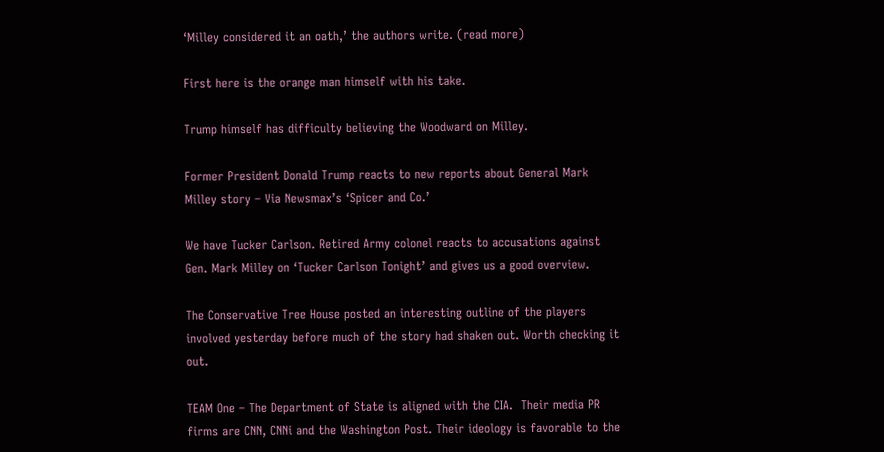‘Milley considered it an oath,’ the authors write. (read more)

First here is the orange man himself with his take.

Trump himself has difficulty believing the Woodward on Milley.

Former President Donald Trump reacts to new reports about General Mark Milley story – Via Newsmax’s ‘Spicer and Co.’

We have Tucker Carlson. Retired Army colonel reacts to accusations against Gen. Mark Milley on ‘Tucker Carlson Tonight’ and gives us a good overview.

The Conservative Tree House posted an interesting outline of the players involved yesterday before much of the story had shaken out. Worth checking it out.

TEAM One – The Department of State is aligned with the CIA.  Their media PR firms are CNN, CNNi and the Washington Post. Their ideology is favorable to the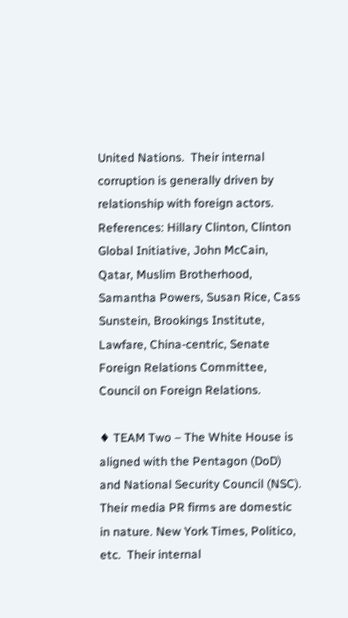United Nations.  Their internal corruption is generally driven by relationship with foreign actors.  References: Hillary Clinton, Clinton Global Initiative, John McCain, Qatar, Muslim Brotherhood, Samantha Powers, Susan Rice, Cass Sunstein, Brookings Institute, Lawfare, China-centric, Senate Foreign Relations Committee, Council on Foreign Relations.

♦ TEAM Two – The White House is aligned with the Pentagon (DoD) and National Security Council (NSC).  Their media PR firms are domestic in nature. New York Times, Politico, etc.  Their internal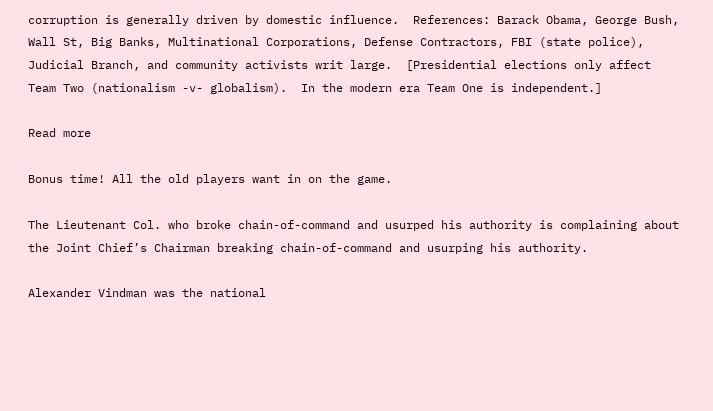corruption is generally driven by domestic influence.  References: Barack Obama, George Bush, Wall St, Big Banks, Multinational Corporations, Defense Contractors, FBI (state police), Judicial Branch, and community activists writ large.  [Presidential elections only affect Team Two (nationalism -v- globalism).  In the modern era Team One is independent.]

Read more

Bonus time! All the old players want in on the game.

The Lieutenant Col. who broke chain-of-command and usurped his authority is complaining about the Joint Chief’s Chairman breaking chain-of-command and usurping his authority.

Alexander Vindman was the national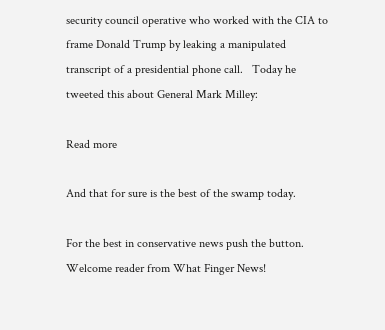security council operative who worked with the CIA to frame Donald Trump by leaking a manipulated transcript of a presidential phone call.   Today he tweeted this about General Mark Milley:

Read more

And that for sure is the best of the swamp today.

For the best in conservative news push the button. Welcome reader from What Finger News!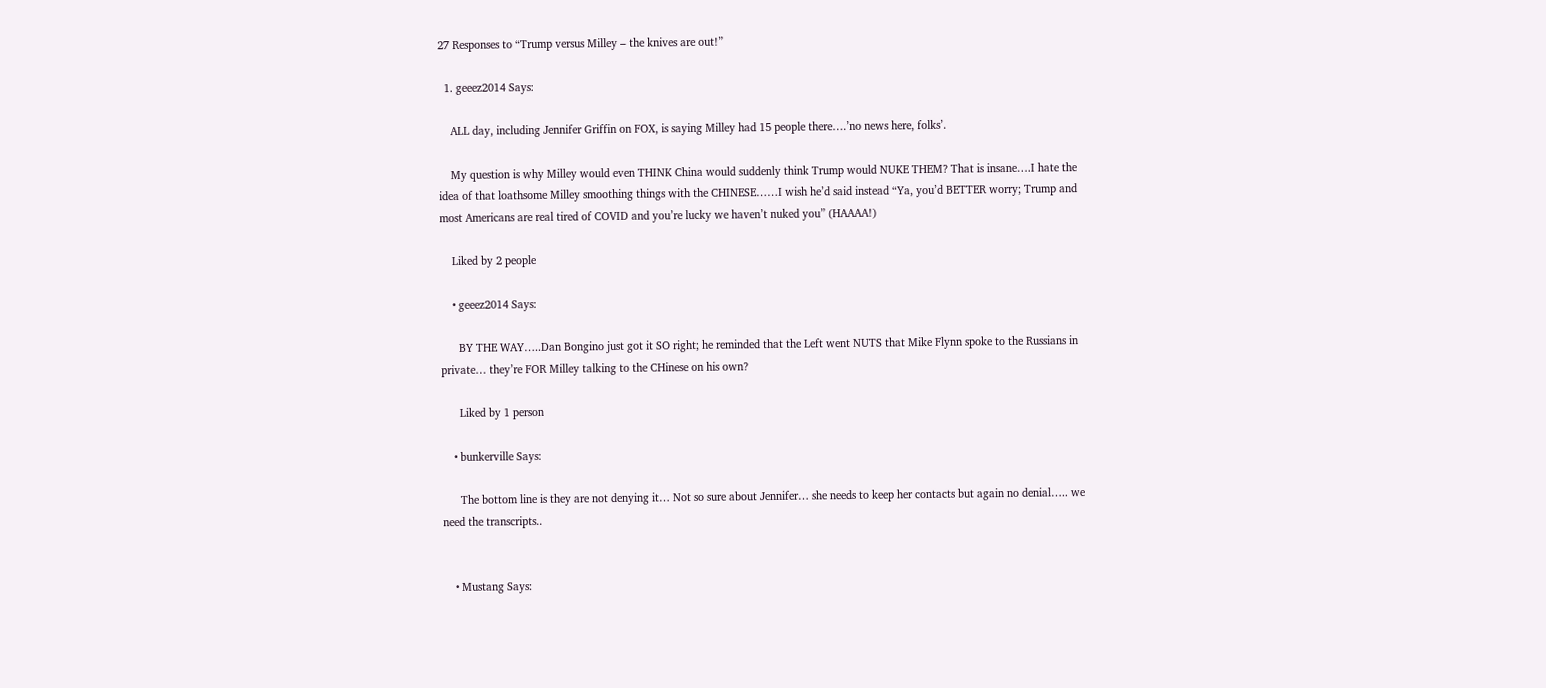27 Responses to “Trump versus Milley – the knives are out!”

  1. geeez2014 Says:

    ALL day, including Jennifer Griffin on FOX, is saying Milley had 15 people there….’no news here, folks’.

    My question is why Milley would even THINK China would suddenly think Trump would NUKE THEM? That is insane….I hate the idea of that loathsome Milley smoothing things with the CHINESE……I wish he’d said instead “Ya, you’d BETTER worry; Trump and most Americans are real tired of COVID and you’re lucky we haven’t nuked you” (HAAAA!)

    Liked by 2 people

    • geeez2014 Says:

      BY THE WAY…..Dan Bongino just got it SO right; he reminded that the Left went NUTS that Mike Flynn spoke to the Russians in private… they’re FOR Milley talking to the CHinese on his own?

      Liked by 1 person

    • bunkerville Says:

      The bottom line is they are not denying it… Not so sure about Jennifer… she needs to keep her contacts but again no denial….. we need the transcripts..


    • Mustang Says: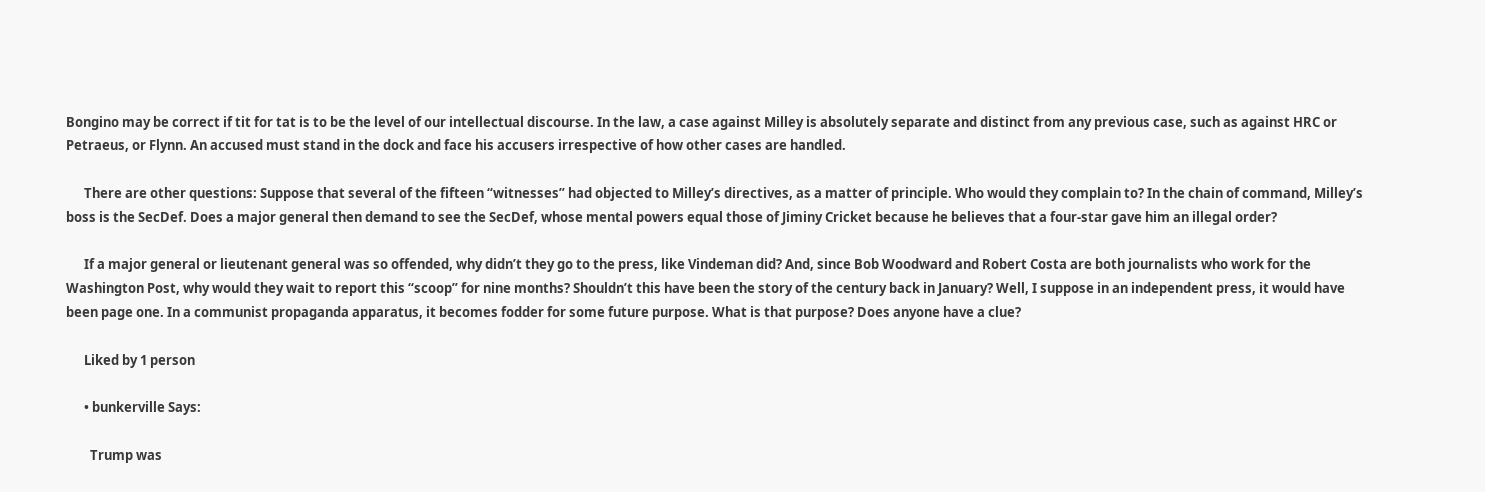Bongino may be correct if tit for tat is to be the level of our intellectual discourse. In the law, a case against Milley is absolutely separate and distinct from any previous case, such as against HRC or Petraeus, or Flynn. An accused must stand in the dock and face his accusers irrespective of how other cases are handled.

      There are other questions: Suppose that several of the fifteen “witnesses” had objected to Milley’s directives, as a matter of principle. Who would they complain to? In the chain of command, Milley’s boss is the SecDef. Does a major general then demand to see the SecDef, whose mental powers equal those of Jiminy Cricket because he believes that a four-star gave him an illegal order?

      If a major general or lieutenant general was so offended, why didn’t they go to the press, like Vindeman did? And, since Bob Woodward and Robert Costa are both journalists who work for the Washington Post, why would they wait to report this “scoop” for nine months? Shouldn’t this have been the story of the century back in January? Well, I suppose in an independent press, it would have been page one. In a communist propaganda apparatus, it becomes fodder for some future purpose. What is that purpose? Does anyone have a clue?

      Liked by 1 person

      • bunkerville Says:

        Trump was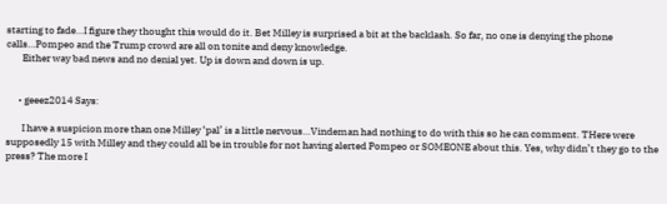starting to fade…I figure they thought this would do it. Bet Milley is surprised a bit at the backlash. So far, no one is denying the phone calls…Pompeo and the Trump crowd are all on tonite and deny knowledge.
        Either way bad news and no denial yet. Up is down and down is up.


      • geeez2014 Says:

        I have a suspicion more than one Milley ‘pal’ is a little nervous…Vindeman had nothing to do with this so he can comment. THere were supposedly 15 with Milley and they could all be in trouble for not having alerted Pompeo or SOMEONE about this. Yes, why didn’t they go to the press? The more I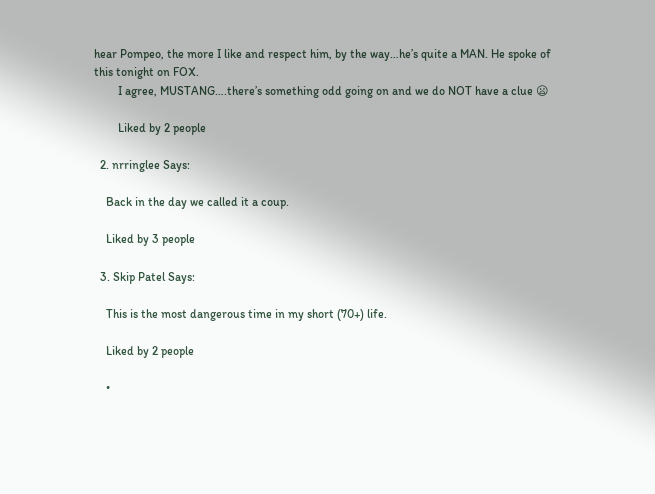hear Pompeo, the more I like and respect him, by the way…he’s quite a MAN. He spoke of this tonight on FOX.
        I agree, MUSTANG….there’s something odd going on and we do NOT have a clue 😦

        Liked by 2 people

  2. nrringlee Says:

    Back in the day we called it a coup.

    Liked by 3 people

  3. Skip Patel Says:

    This is the most dangerous time in my short (70+) life.

    Liked by 2 people

    •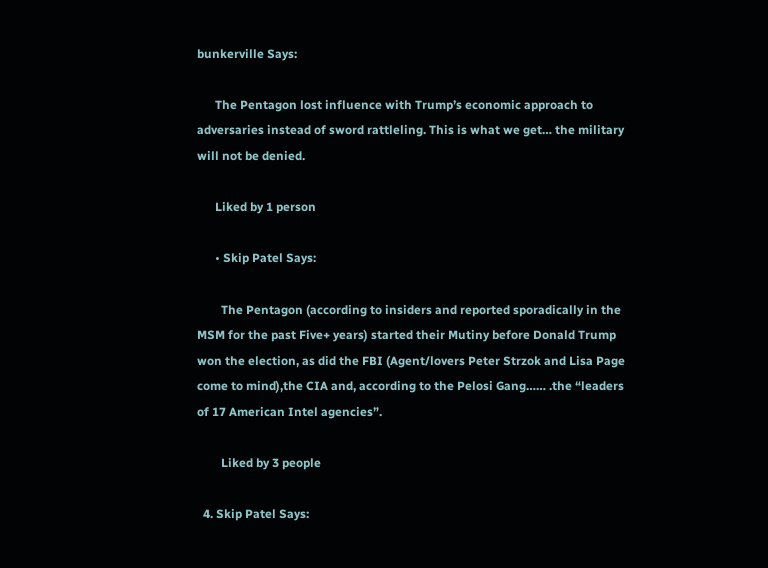bunkerville Says:

      The Pentagon lost influence with Trump’s economic approach to adversaries instead of sword rattleling. This is what we get… the military will not be denied.

      Liked by 1 person

      • Skip Patel Says:

        The Pentagon (according to insiders and reported sporadically in the MSM for the past Five+ years) started their Mutiny before Donald Trump won the election, as did the FBI (Agent/lovers Peter Strzok and Lisa Page come to mind),the CIA and, according to the Pelosi Gang…… .the “leaders of 17 American Intel agencies”.

        Liked by 3 people

  4. Skip Patel Says: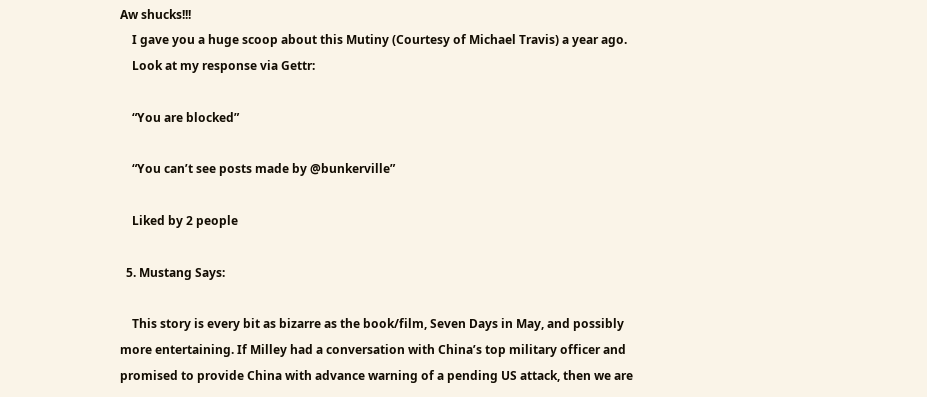Aw shucks!!!
    I gave you a huge scoop about this Mutiny (Courtesy of Michael Travis) a year ago.
    Look at my response via Gettr:

    “You are blocked”

    “You can’t see posts made by @bunkerville”

    Liked by 2 people

  5. Mustang Says:

    This story is every bit as bizarre as the book/film, Seven Days in May, and possibly more entertaining. If Milley had a conversation with China’s top military officer and promised to provide China with advance warning of a pending US attack, then we are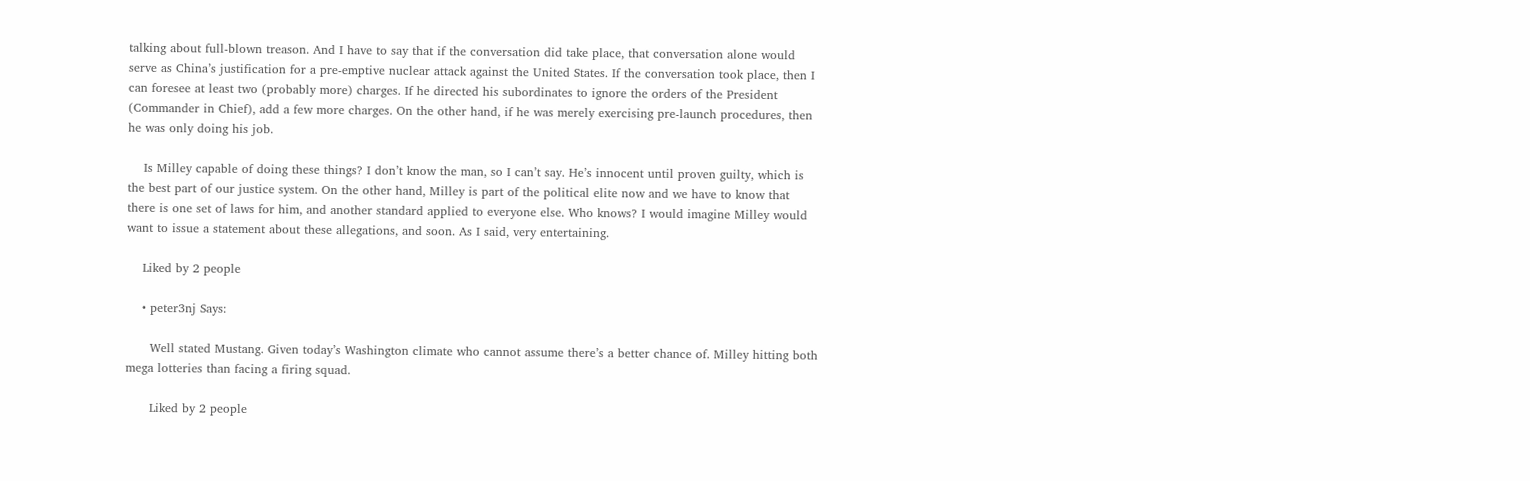talking about full-blown treason. And I have to say that if the conversation did take place, that conversation alone would serve as China’s justification for a pre-emptive nuclear attack against the United States. If the conversation took place, then I can foresee at least two (probably more) charges. If he directed his subordinates to ignore the orders of the President (Commander in Chief), add a few more charges. On the other hand, if he was merely exercising pre-launch procedures, then he was only doing his job.

    Is Milley capable of doing these things? I don’t know the man, so I can’t say. He’s innocent until proven guilty, which is the best part of our justice system. On the other hand, Milley is part of the political elite now and we have to know that there is one set of laws for him, and another standard applied to everyone else. Who knows? I would imagine Milley would want to issue a statement about these allegations, and soon. As I said, very entertaining.

    Liked by 2 people

    • peter3nj Says:

      Well stated Mustang. Given today’s Washington climate who cannot assume there’s a better chance of. Milley hitting both mega lotteries than facing a firing squad.

      Liked by 2 people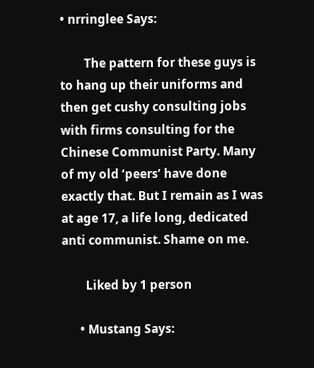• nrringlee Says:

        The pattern for these guys is to hang up their uniforms and then get cushy consulting jobs with firms consulting for the Chinese Communist Party. Many of my old ‘peers’ have done exactly that. But I remain as I was at age 17, a life long, dedicated anti communist. Shame on me.

        Liked by 1 person

      • Mustang Says: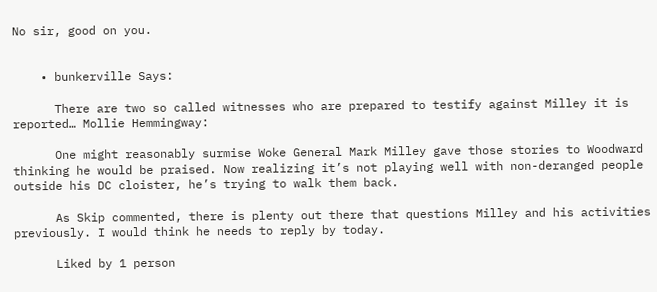No sir, good on you.


    • bunkerville Says:

      There are two so called witnesses who are prepared to testify against Milley it is reported… Mollie Hemmingway:

      One might reasonably surmise Woke General Mark Milley gave those stories to Woodward thinking he would be praised. Now realizing it’s not playing well with non-deranged people outside his DC cloister, he’s trying to walk them back.

      As Skip commented, there is plenty out there that questions Milley and his activities previously. I would think he needs to reply by today.

      Liked by 1 person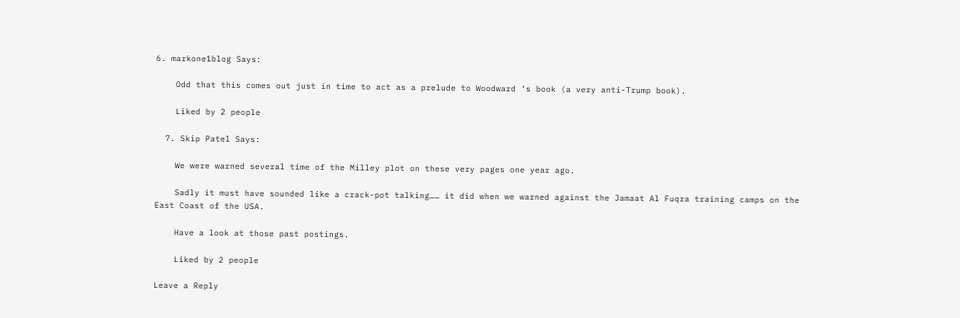6. markone1blog Says:

    Odd that this comes out just in time to act as a prelude to Woodward ‘s book (a very anti-Trump book).

    Liked by 2 people

  7. Skip Patel Says:

    We were warned several time of the Milley plot on these very pages one year ago.

    Sadly it must have sounded like a crack-pot talking…… it did when we warned against the Jamaat Al Fuqra training camps on the East Coast of the USA.

    Have a look at those past postings.

    Liked by 2 people

Leave a Reply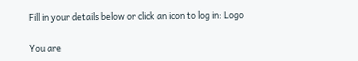Fill in your details below or click an icon to log in: Logo

You are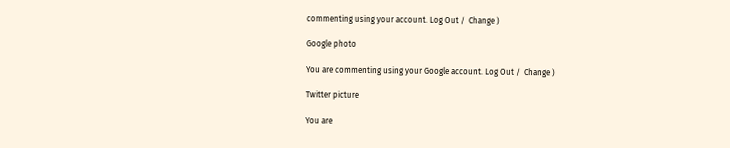commenting using your account. Log Out /  Change )

Google photo

You are commenting using your Google account. Log Out /  Change )

Twitter picture

You are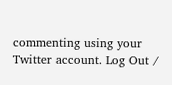commenting using your Twitter account. Log Out /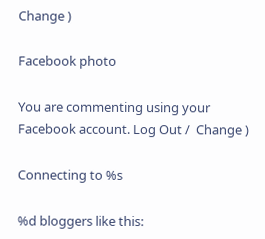Change )

Facebook photo

You are commenting using your Facebook account. Log Out /  Change )

Connecting to %s

%d bloggers like this: